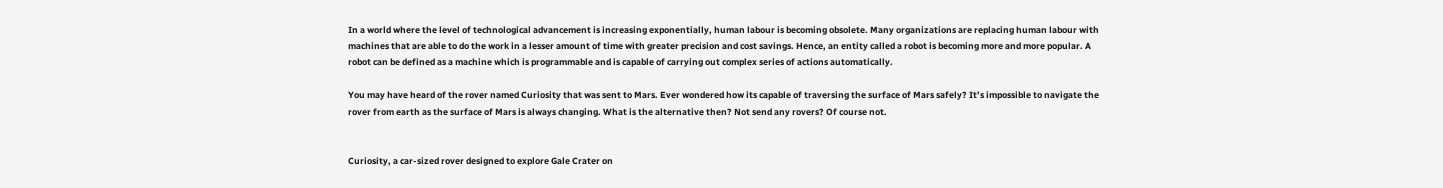In a world where the level of technological advancement is increasing exponentially, human labour is becoming obsolete. Many organizations are replacing human labour with machines that are able to do the work in a lesser amount of time with greater precision and cost savings. Hence, an entity called a robot is becoming more and more popular. A robot can be defined as a machine which is programmable and is capable of carrying out complex series of actions automatically.

You may have heard of the rover named Curiosity that was sent to Mars. Ever wondered how its capable of traversing the surface of Mars safely? It’s impossible to navigate the rover from earth as the surface of Mars is always changing. What is the alternative then? Not send any rovers? Of course not.


Curiosity, a car-sized rover designed to explore Gale Crater on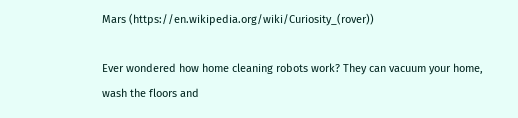Mars (https://en.wikipedia.org/wiki/Curiosity_(rover))

Ever wondered how home cleaning robots work? They can vacuum your home, wash the floors and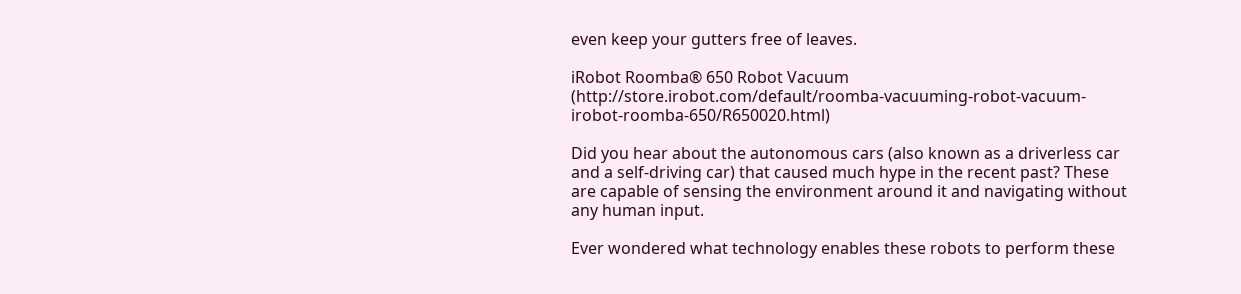even keep your gutters free of leaves.

iRobot Roomba® 650 Robot Vacuum (http://store.irobot.com/default/roomba-vacuuming-robot-vacuum-irobot-roomba-650/R650020.html)

Did you hear about the autonomous cars (also known as a driverless car and a self-driving car) that caused much hype in the recent past? These are capable of sensing the environment around it and navigating without any human input.

Ever wondered what technology enables these robots to perform these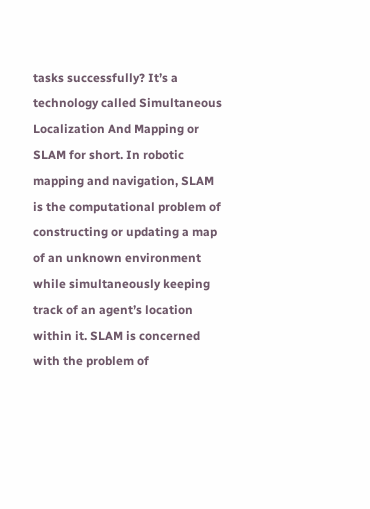tasks successfully? It’s a technology called Simultaneous Localization And Mapping or SLAM for short. In robotic mapping and navigation, SLAM is the computational problem of constructing or updating a map of an unknown environment while simultaneously keeping track of an agent’s location within it. SLAM is concerned with the problem of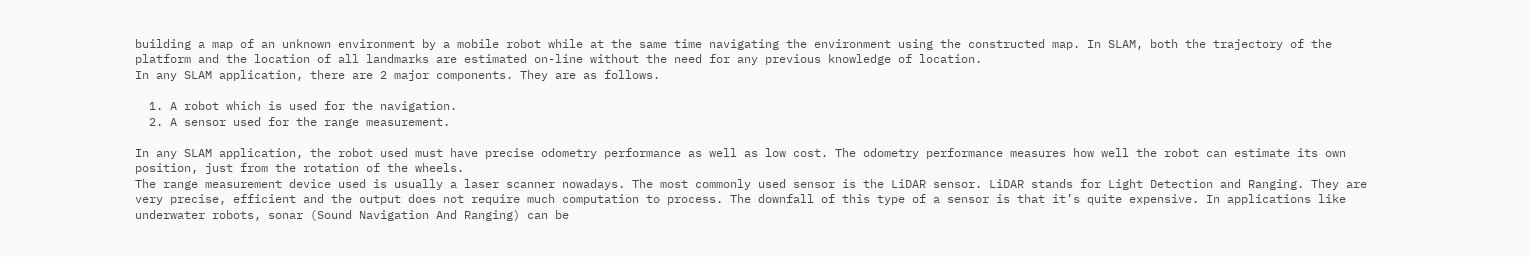building a map of an unknown environment by a mobile robot while at the same time navigating the environment using the constructed map. In SLAM, both the trajectory of the platform and the location of all landmarks are estimated on-line without the need for any previous knowledge of location.
In any SLAM application, there are 2 major components. They are as follows.

  1. A robot which is used for the navigation.
  2. A sensor used for the range measurement.

In any SLAM application, the robot used must have precise odometry performance as well as low cost. The odometry performance measures how well the robot can estimate its own position, just from the rotation of the wheels.
The range measurement device used is usually a laser scanner nowadays. The most commonly used sensor is the LiDAR sensor. LiDAR stands for Light Detection and Ranging. They are very precise, efficient and the output does not require much computation to process. The downfall of this type of a sensor is that it’s quite expensive. In applications like underwater robots, sonar (Sound Navigation And Ranging) can be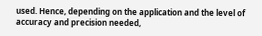used. Hence, depending on the application and the level of accuracy and precision needed,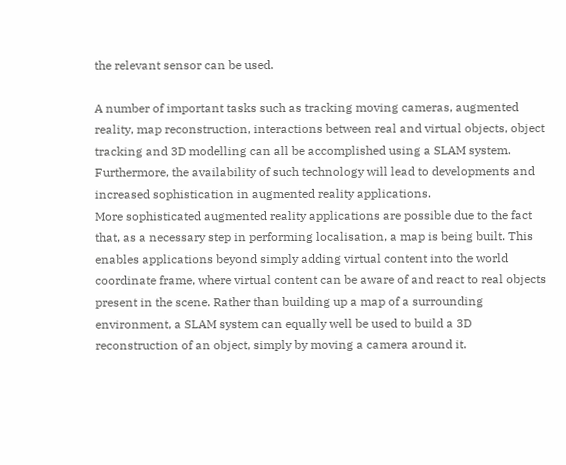the relevant sensor can be used.

A number of important tasks such as tracking moving cameras, augmented reality, map reconstruction, interactions between real and virtual objects, object tracking and 3D modelling can all be accomplished using a SLAM system. Furthermore, the availability of such technology will lead to developments and increased sophistication in augmented reality applications.
More sophisticated augmented reality applications are possible due to the fact that, as a necessary step in performing localisation, a map is being built. This enables applications beyond simply adding virtual content into the world coordinate frame, where virtual content can be aware of and react to real objects present in the scene. Rather than building up a map of a surrounding environment, a SLAM system can equally well be used to build a 3D reconstruction of an object, simply by moving a camera around it.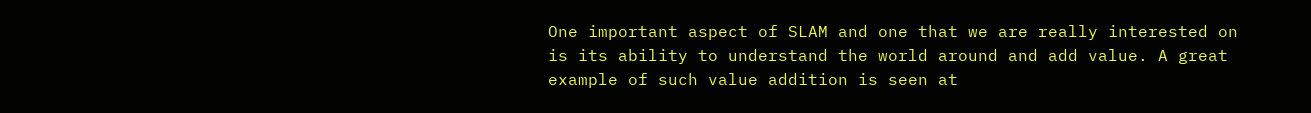One important aspect of SLAM and one that we are really interested on is its ability to understand the world around and add value. A great example of such value addition is seen at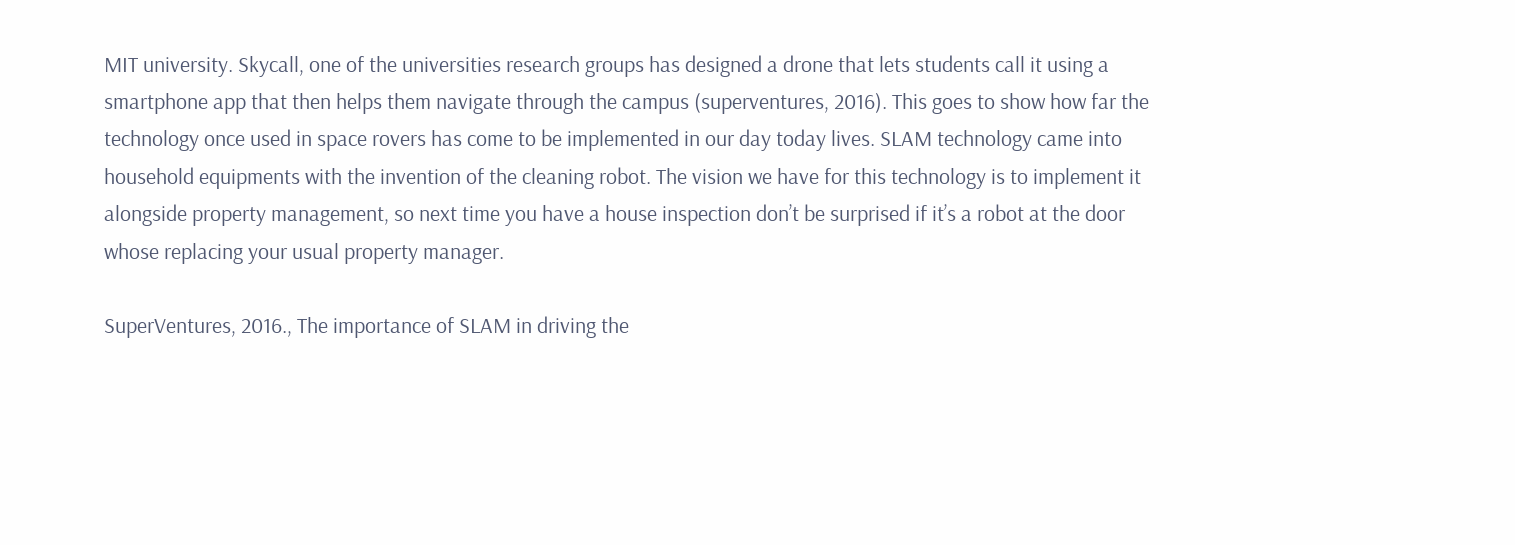MIT university. Skycall, one of the universities research groups has designed a drone that lets students call it using a smartphone app that then helps them navigate through the campus (superventures, 2016). This goes to show how far the technology once used in space rovers has come to be implemented in our day today lives. SLAM technology came into household equipments with the invention of the cleaning robot. The vision we have for this technology is to implement it alongside property management, so next time you have a house inspection don’t be surprised if it’s a robot at the door whose replacing your usual property manager.

SuperVentures, 2016., The importance of SLAM in driving the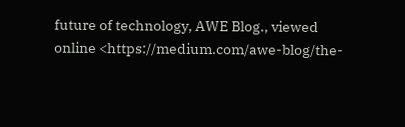future of technology, AWE Blog., viewed online <https://medium.com/awe-blog/the-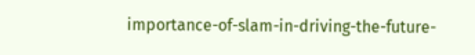importance-of-slam-in-driving-the-future-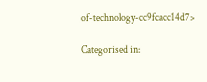of-technology-cc9fcacc14d7>

Categorised in: